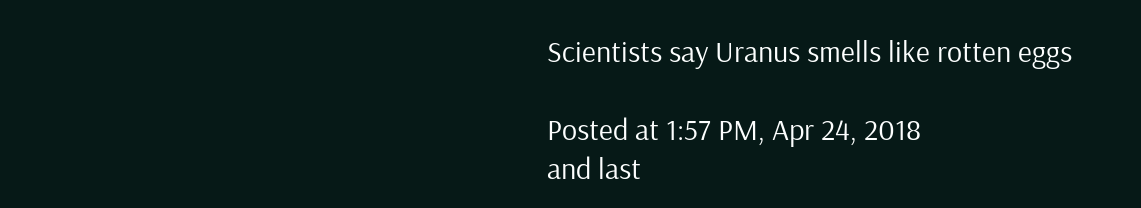Scientists say Uranus smells like rotten eggs

Posted at 1:57 PM, Apr 24, 2018
and last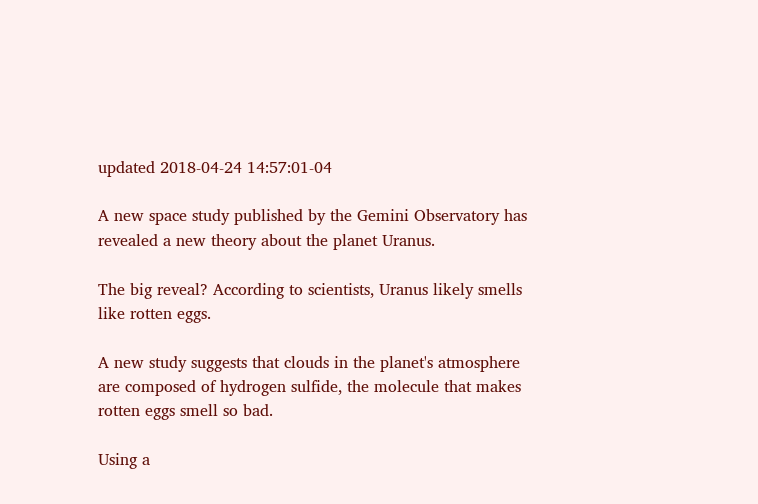updated 2018-04-24 14:57:01-04

A new space study published by the Gemini Observatory has revealed a new theory about the planet Uranus.

The big reveal? According to scientists, Uranus likely smells like rotten eggs.

A new study suggests that clouds in the planet's atmosphere are composed of hydrogen sulfide, the molecule that makes rotten eggs smell so bad.

Using a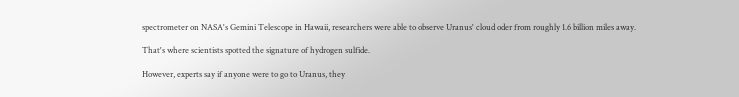spectrometer on NASA's Gemini Telescope in Hawaii, researchers were able to observe Uranus' cloud oder from roughly 1.6 billion miles away.

That's where scientists spotted the signature of hydrogen sulfide.

However, experts say if anyone were to go to Uranus, they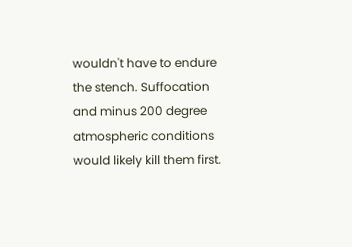wouldn't have to endure the stench. Suffocation and minus 200 degree atmospheric conditions would likely kill them first.